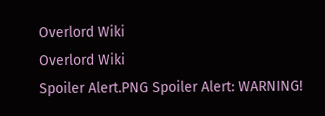Overlord Wiki
Overlord Wiki
Spoiler Alert.PNG Spoiler Alert: WARNING!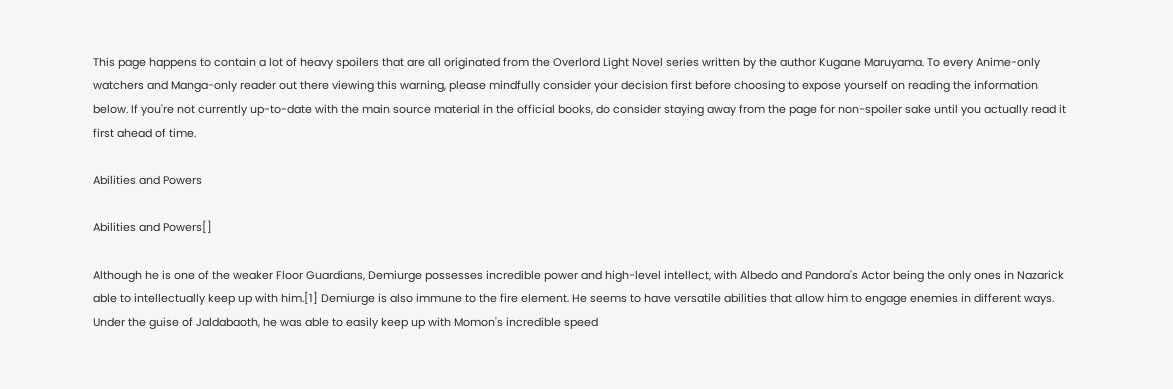This page happens to contain a lot of heavy spoilers that are all originated from the Overlord Light Novel series written by the author Kugane Maruyama. To every Anime-only watchers and Manga-only reader out there viewing this warning, please mindfully consider your decision first before choosing to expose yourself on reading the information below. If you're not currently up-to-date with the main source material in the official books, do consider staying away from the page for non-spoiler sake until you actually read it first ahead of time.

Abilities and Powers

Abilities and Powers[]

Although he is one of the weaker Floor Guardians, Demiurge possesses incredible power and high-level intellect, with Albedo and Pandora's Actor being the only ones in Nazarick able to intellectually keep up with him.[1] Demiurge is also immune to the fire element. He seems to have versatile abilities that allow him to engage enemies in different ways. Under the guise of Jaldabaoth, he was able to easily keep up with Momon's incredible speed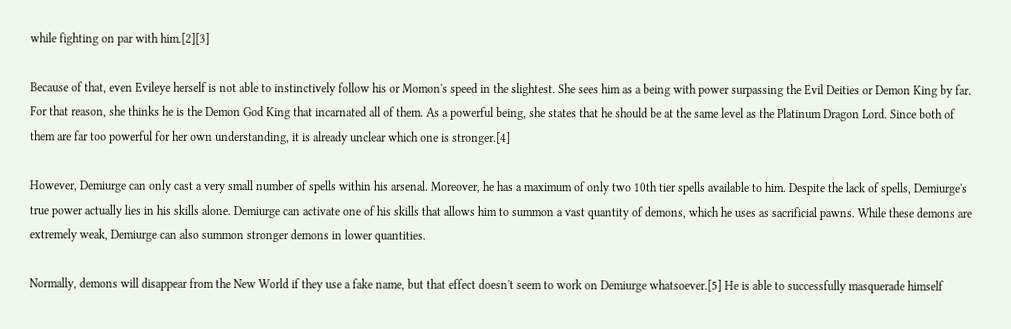while fighting on par with him.[2][3]

Because of that, even Evileye herself is not able to instinctively follow his or Momon's speed in the slightest. She sees him as a being with power surpassing the Evil Deities or Demon King by far. For that reason, she thinks he is the Demon God King that incarnated all of them. As a powerful being, she states that he should be at the same level as the Platinum Dragon Lord. Since both of them are far too powerful for her own understanding, it is already unclear which one is stronger.[4]

However, Demiurge can only cast a very small number of spells within his arsenal. Moreover, he has a maximum of only two 10th tier spells available to him. Despite the lack of spells, Demiurge's true power actually lies in his skills alone. Demiurge can activate one of his skills that allows him to summon a vast quantity of demons, which he uses as sacrificial pawns. While these demons are extremely weak, Demiurge can also summon stronger demons in lower quantities.

Normally, demons will disappear from the New World if they use a fake name, but that effect doesn't seem to work on Demiurge whatsoever.[5] He is able to successfully masquerade himself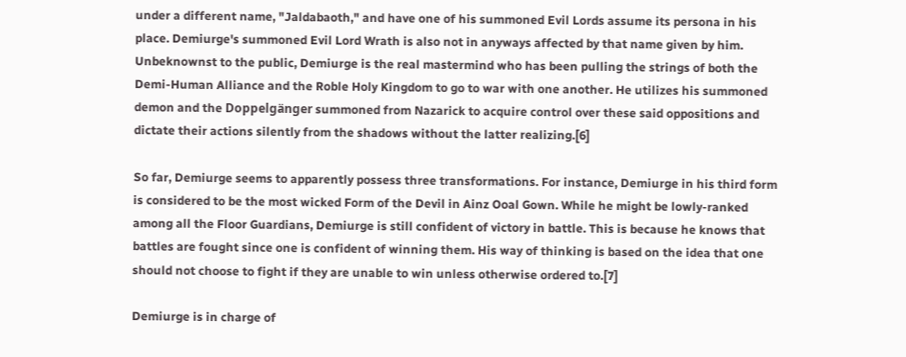under a different name, "Jaldabaoth," and have one of his summoned Evil Lords assume its persona in his place. Demiurge's summoned Evil Lord Wrath is also not in anyways affected by that name given by him. Unbeknownst to the public, Demiurge is the real mastermind who has been pulling the strings of both the Demi-Human Alliance and the Roble Holy Kingdom to go to war with one another. He utilizes his summoned demon and the Doppelgänger summoned from Nazarick to acquire control over these said oppositions and dictate their actions silently from the shadows without the latter realizing.[6]

So far, Demiurge seems to apparently possess three transformations. For instance, Demiurge in his third form is considered to be the most wicked Form of the Devil in Ainz Ooal Gown. While he might be lowly-ranked among all the Floor Guardians, Demiurge is still confident of victory in battle. This is because he knows that battles are fought since one is confident of winning them. His way of thinking is based on the idea that one should not choose to fight if they are unable to win unless otherwise ordered to.[7]

Demiurge is in charge of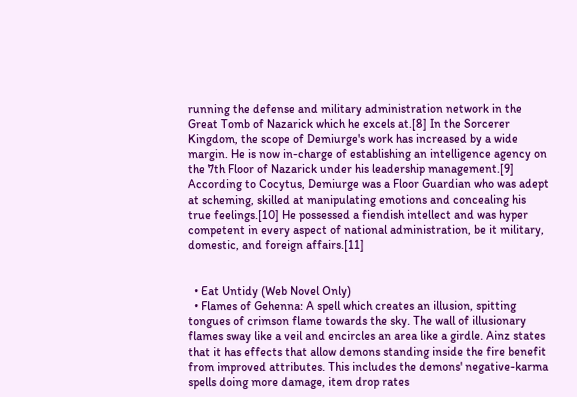running the defense and military administration network in the Great Tomb of Nazarick which he excels at.[8] In the Sorcerer Kingdom, the scope of Demiurge's work has increased by a wide margin. He is now in-charge of establishing an intelligence agency on the 7th Floor of Nazarick under his leadership management.[9] According to Cocytus, Demiurge was a Floor Guardian who was adept at scheming, skilled at manipulating emotions and concealing his true feelings.[10] He possessed a fiendish intellect and was hyper competent in every aspect of national administration, be it military, domestic, and foreign affairs.[11]


  • Eat Untidy (Web Novel Only)
  • Flames of Gehenna: A spell which creates an illusion, spitting tongues of crimson flame towards the sky. The wall of illusionary flames sway like a veil and encircles an area like a girdle. Ainz states that it has effects that allow demons standing inside the fire benefit from improved attributes. This includes the demons' negative-karma spells doing more damage, item drop rates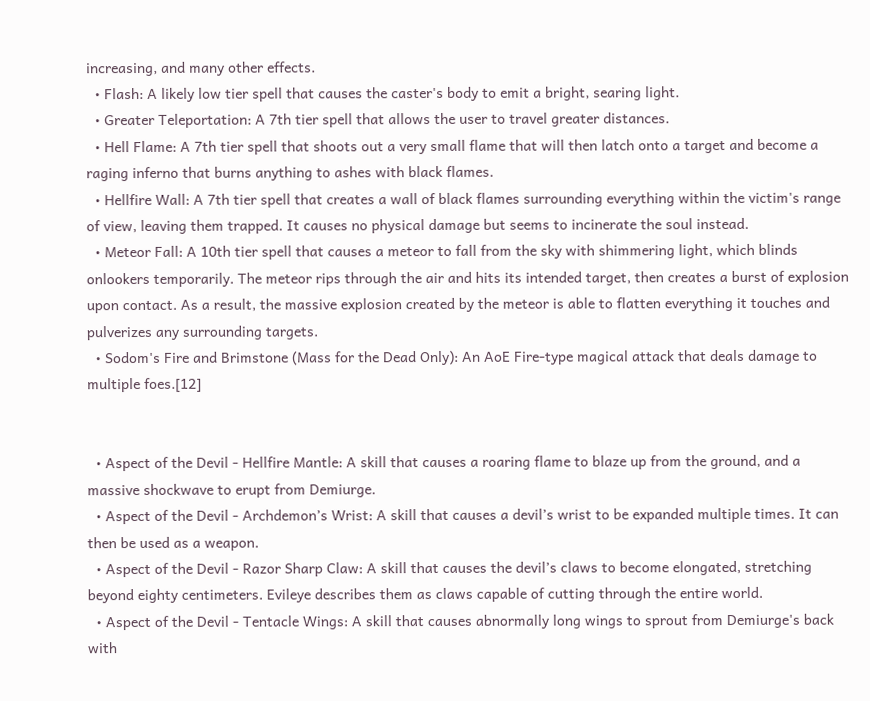increasing, and many other effects.
  • Flash: A likely low tier spell that causes the caster's body to emit a bright, searing light.
  • Greater Teleportation: A 7th tier spell that allows the user to travel greater distances.
  • Hell Flame: A 7th tier spell that shoots out a very small flame that will then latch onto a target and become a raging inferno that burns anything to ashes with black flames.
  • Hellfire Wall: A 7th tier spell that creates a wall of black flames surrounding everything within the victim's range of view, leaving them trapped. It causes no physical damage but seems to incinerate the soul instead.
  • Meteor Fall: A 10th tier spell that causes a meteor to fall from the sky with shimmering light, which blinds onlookers temporarily. The meteor rips through the air and hits its intended target, then creates a burst of explosion upon contact. As a result, the massive explosion created by the meteor is able to flatten everything it touches and pulverizes any surrounding targets.
  • Sodom's Fire and Brimstone (Mass for the Dead Only): An AoE Fire-type magical attack that deals damage to multiple foes.[12]


  • Aspect of the Devil - Hellfire Mantle: A skill that causes a roaring flame to blaze up from the ground, and a massive shockwave to erupt from Demiurge.
  • Aspect of the Devil - Archdemon’s Wrist: A skill that causes a devil’s wrist to be expanded multiple times. It can then be used as a weapon.
  • Aspect of the Devil - Razor Sharp Claw: A skill that causes the devil’s claws to become elongated, stretching beyond eighty centimeters. Evileye describes them as claws capable of cutting through the entire world.
  • Aspect of the Devil - Tentacle Wings: A skill that causes abnormally long wings to sprout from Demiurge's back with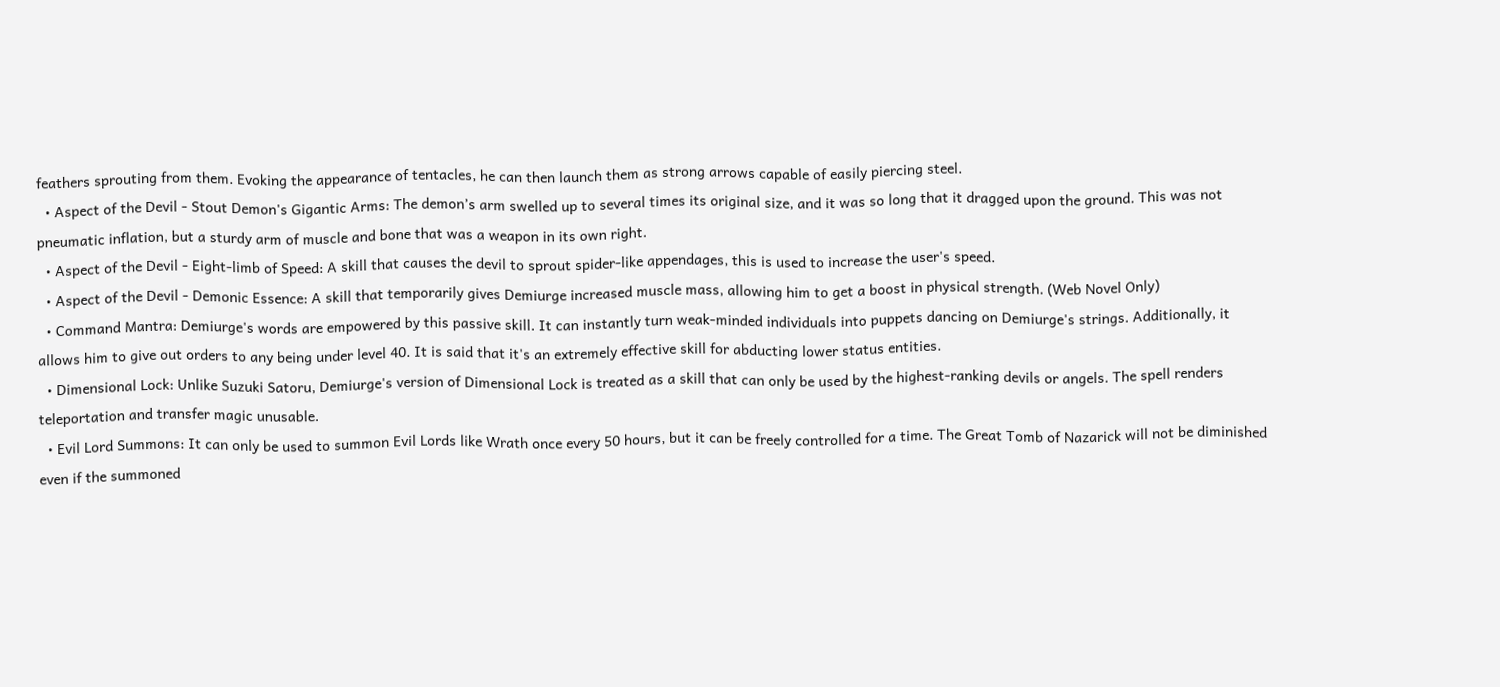feathers sprouting from them. Evoking the appearance of tentacles, he can then launch them as strong arrows capable of easily piercing steel.
  • Aspect of the Devil - Stout Demon's Gigantic Arms: The demon’s arm swelled up to several times its original size, and it was so long that it dragged upon the ground. This was not pneumatic inflation, but a sturdy arm of muscle and bone that was a weapon in its own right.
  • Aspect of the Devil - Eight-limb of Speed: A skill that causes the devil to sprout spider-like appendages, this is used to increase the user's speed.
  • Aspect of the Devil - Demonic Essence: A skill that temporarily gives Demiurge increased muscle mass, allowing him to get a boost in physical strength. (Web Novel Only)
  • Command Mantra: Demiurge's words are empowered by this passive skill. It can instantly turn weak-minded individuals into puppets dancing on Demiurge's strings. Additionally, it allows him to give out orders to any being under level 40. It is said that it's an extremely effective skill for abducting lower status entities.
  • Dimensional Lock: Unlike Suzuki Satoru, Demiurge's version of Dimensional Lock is treated as a skill that can only be used by the highest-ranking devils or angels. The spell renders teleportation and transfer magic unusable.
  • Evil Lord Summons: It can only be used to summon Evil Lords like Wrath once every 50 hours, but it can be freely controlled for a time. The Great Tomb of Nazarick will not be diminished even if the summoned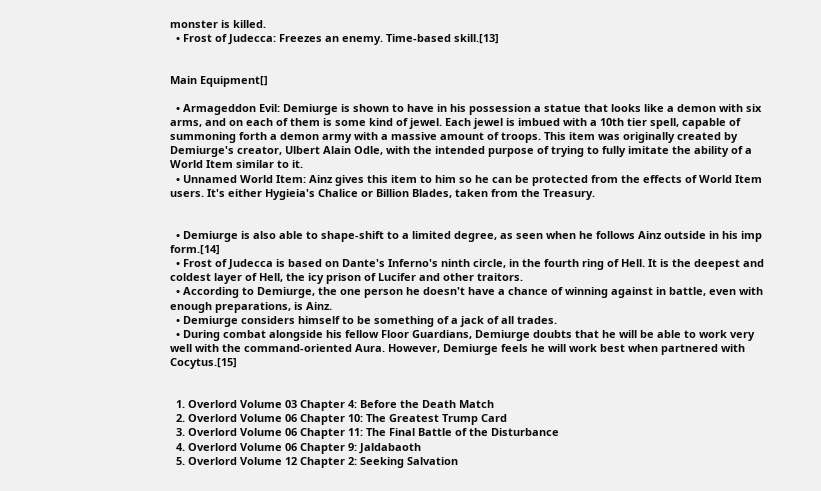monster is killed.
  • Frost of Judecca: Freezes an enemy. Time-based skill.[13]


Main Equipment[]

  • Armageddon Evil: Demiurge is shown to have in his possession a statue that looks like a demon with six arms, and on each of them is some kind of jewel. Each jewel is imbued with a 10th tier spell, capable of summoning forth a demon army with a massive amount of troops. This item was originally created by Demiurge's creator, Ulbert Alain Odle, with the intended purpose of trying to fully imitate the ability of a World Item similar to it.
  • Unnamed World Item: Ainz gives this item to him so he can be protected from the effects of World Item users. It's either Hygieia's Chalice or Billion Blades, taken from the Treasury.


  • Demiurge is also able to shape-shift to a limited degree, as seen when he follows Ainz outside in his imp form.[14]
  • Frost of Judecca is based on Dante's Inferno's ninth circle, in the fourth ring of Hell. It is the deepest and coldest layer of Hell, the icy prison of Lucifer and other traitors.
  • According to Demiurge, the one person he doesn't have a chance of winning against in battle, even with enough preparations, is Ainz.
  • Demiurge considers himself to be something of a jack of all trades.
  • During combat alongside his fellow Floor Guardians, Demiurge doubts that he will be able to work very well with the command-oriented Aura. However, Demiurge feels he will work best when partnered with Cocytus.[15]


  1. Overlord Volume 03 Chapter 4: Before the Death Match
  2. Overlord Volume 06 Chapter 10: The Greatest Trump Card
  3. Overlord Volume 06 Chapter 11: The Final Battle of the Disturbance
  4. Overlord Volume 06 Chapter 9: Jaldabaoth
  5. Overlord Volume 12 Chapter 2: Seeking Salvation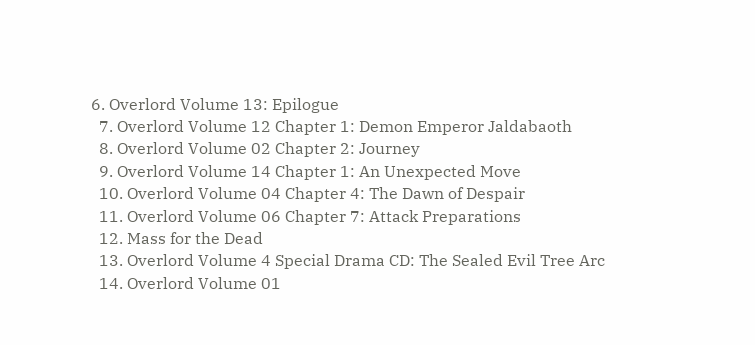6. Overlord Volume 13: Epilogue
  7. Overlord Volume 12 Chapter 1: Demon Emperor Jaldabaoth
  8. Overlord Volume 02 Chapter 2: Journey
  9. Overlord Volume 14 Chapter 1: An Unexpected Move
  10. Overlord Volume 04 Chapter 4: The Dawn of Despair
  11. Overlord Volume 06 Chapter 7: Attack Preparations
  12. Mass for the Dead
  13. Overlord Volume 4 Special Drama CD: The Sealed Evil Tree Arc
  14. Overlord Volume 01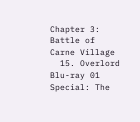Chapter 3: Battle of Carne Village
  15. Overlord Blu-ray 01 Special: The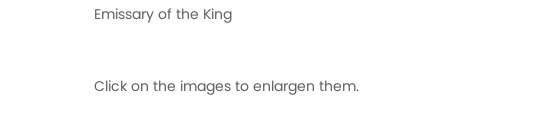Emissary of the King


Click on the images to enlargen them.